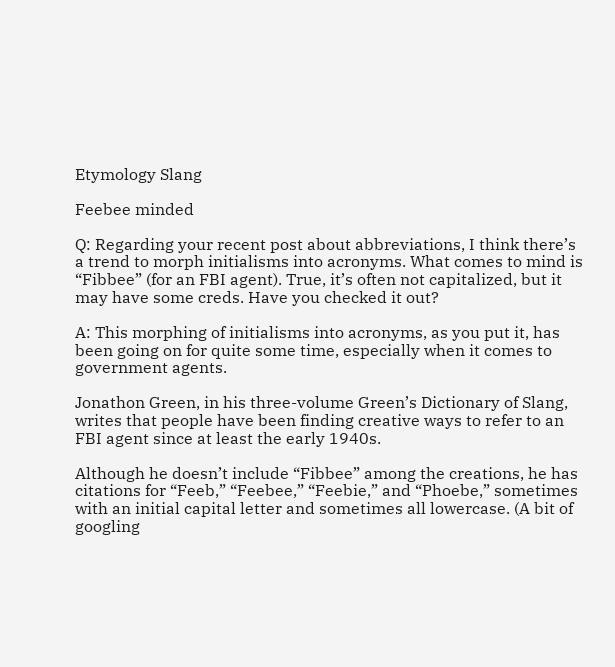Etymology Slang

Feebee minded

Q: Regarding your recent post about abbreviations, I think there’s a trend to morph initialisms into acronyms. What comes to mind is “Fibbee” (for an FBI agent). True, it’s often not capitalized, but it may have some creds. Have you checked it out?

A: This morphing of initialisms into acronyms, as you put it, has been going on for quite some time, especially when it comes to government agents.

Jonathon Green, in his three-volume Green’s Dictionary of Slang, writes that people have been finding creative ways to refer to an FBI agent since at least the early 1940s.

Although he doesn’t include “Fibbee” among the creations, he has citations for “Feeb,” “Feebee,” “Feebie,” and “Phoebe,” sometimes with an initial capital letter and sometimes all lowercase. (A bit of googling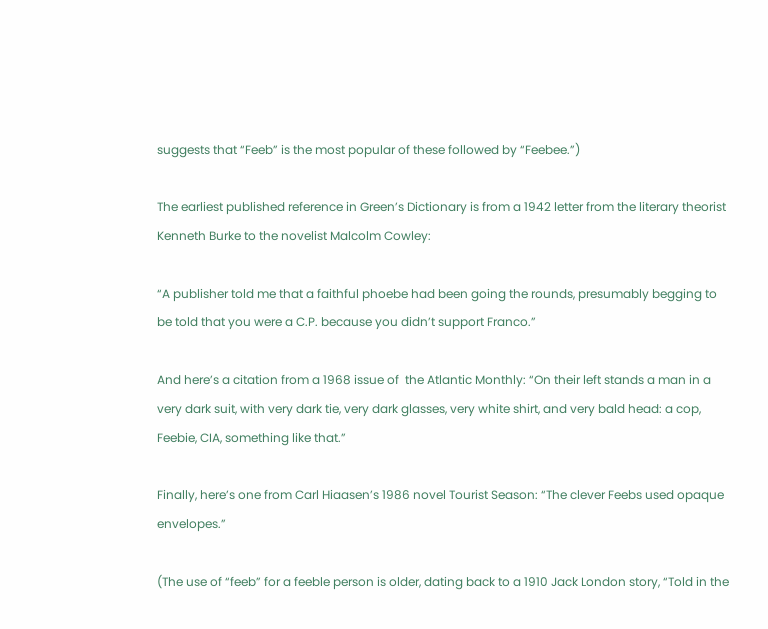suggests that “Feeb” is the most popular of these followed by “Feebee.”)

The earliest published reference in Green’s Dictionary is from a 1942 letter from the literary theorist Kenneth Burke to the novelist Malcolm Cowley:

“A publisher told me that a faithful phoebe had been going the rounds, presumably begging to be told that you were a C.P. because you didn’t support Franco.”

And here’s a citation from a 1968 issue of  the Atlantic Monthly: “On their left stands a man in a very dark suit, with very dark tie, very dark glasses, very white shirt, and very bald head: a cop, Feebie, CIA, something like that.”

Finally, here’s one from Carl Hiaasen’s 1986 novel Tourist Season: “The clever Feebs used opaque envelopes.”

(The use of “feeb” for a feeble person is older, dating back to a 1910 Jack London story, “Told in the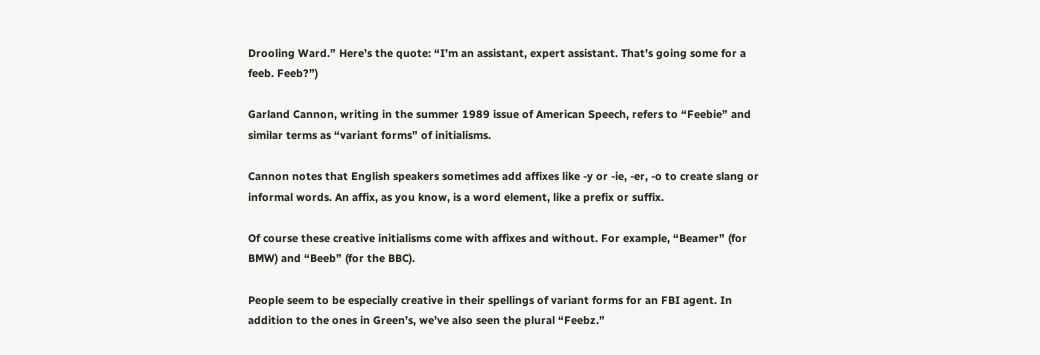Drooling Ward.” Here’s the quote: “I’m an assistant, expert assistant. That’s going some for a feeb. Feeb?”)

Garland Cannon, writing in the summer 1989 issue of American Speech, refers to “Feebie” and similar terms as “variant forms” of initialisms.

Cannon notes that English speakers sometimes add affixes like -y or -ie, -er, -o to create slang or informal words. An affix, as you know, is a word element, like a prefix or suffix.

Of course these creative initialisms come with affixes and without. For example, “Beamer” (for BMW) and “Beeb” (for the BBC).

People seem to be especially creative in their spellings of variant forms for an FBI agent. In addition to the ones in Green’s, we’ve also seen the plural “Feebz.”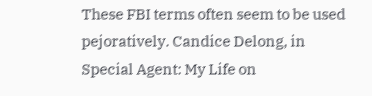These FBI terms often seem to be used pejoratively. Candice Delong, in Special Agent: My Life on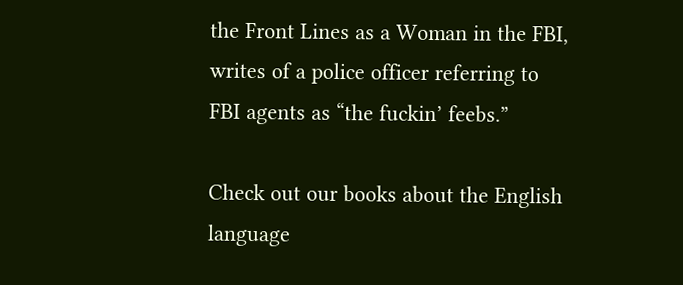the Front Lines as a Woman in the FBI, writes of a police officer referring to FBI agents as “the fuckin’ feebs.”

Check out our books about the English language